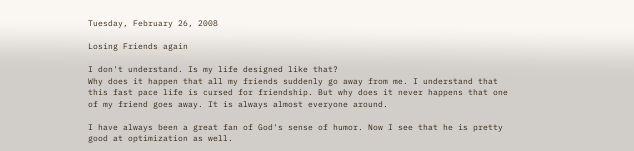Tuesday, February 26, 2008

Losing Friends again

I don't understand. Is my life designed like that?
Why does it happen that all my friends suddenly go away from me. I understand that this fast pace life is cursed for friendship. But why does it never happens that one of my friend goes away. It is always almost everyone around.

I have always been a great fan of God's sense of humor. Now I see that he is pretty good at optimization as well.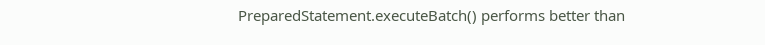PreparedStatement.executeBatch() performs better than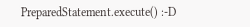PreparedStatement.execute() :-D